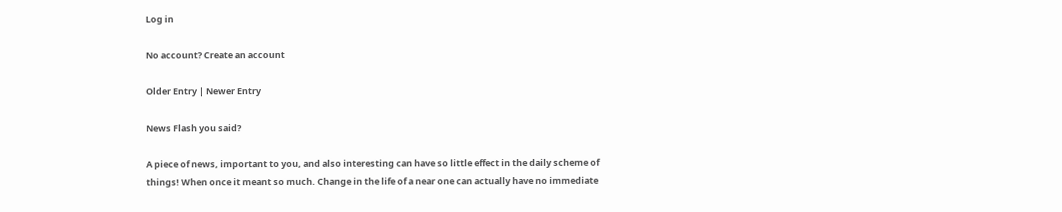Log in

No account? Create an account

Older Entry | Newer Entry

News Flash you said?

A piece of news, important to you, and also interesting can have so little effect in the daily scheme of things! When once it meant so much. Change in the life of a near one can actually have no immediate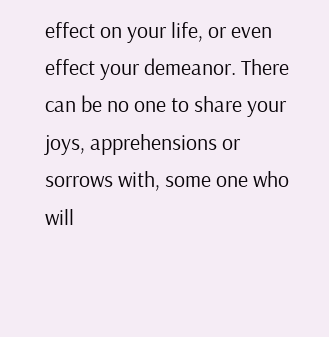effect on your life, or even effect your demeanor. There can be no one to share your joys, apprehensions or sorrows with, some one who will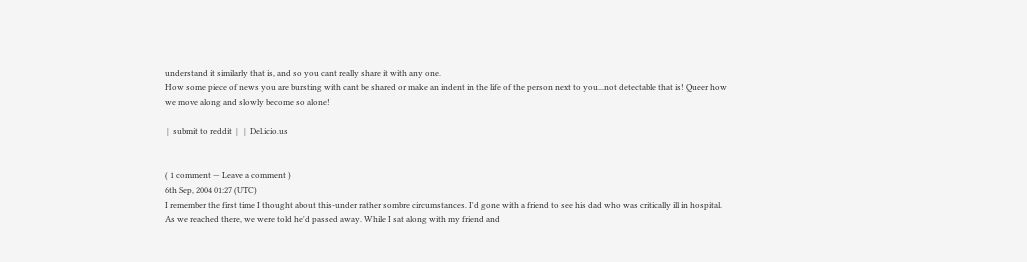understand it similarly that is, and so you cant really share it with any one.
How some piece of news you are bursting with cant be shared or make an indent in the life of the person next to you...not detectable that is! Queer how we move along and slowly become so alone!

 |  submit to reddit  |   |  Del.icio.us


( 1 comment — Leave a comment )
6th Sep, 2004 01:27 (UTC)
I remember the first time I thought about this-under rather sombre circumstances. I'd gone with a friend to see his dad who was critically ill in hospital. As we reached there, we were told he'd passed away. While I sat along with my friend and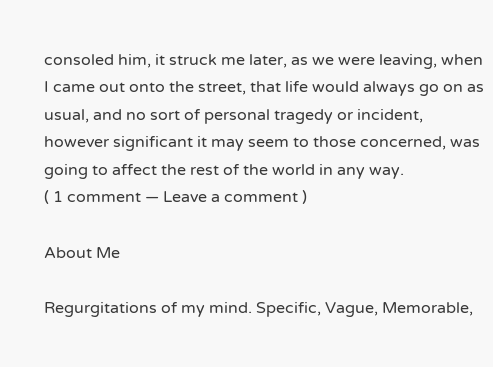consoled him, it struck me later, as we were leaving, when I came out onto the street, that life would always go on as usual, and no sort of personal tragedy or incident, however significant it may seem to those concerned, was going to affect the rest of the world in any way.
( 1 comment — Leave a comment )

About Me

Regurgitations of my mind. Specific, Vague, Memorable,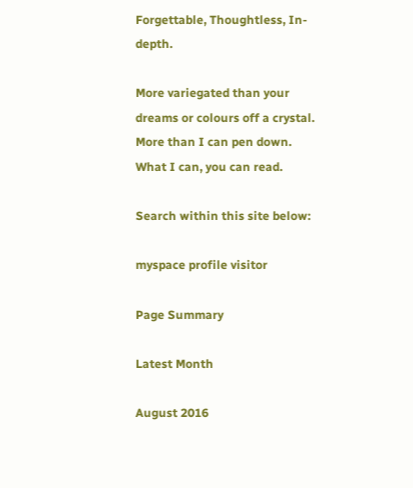Forgettable, Thoughtless, In-depth.

More variegated than your dreams or colours off a crystal. More than I can pen down. What I can, you can read.

Search within this site below:

myspace profile visitor

Page Summary

Latest Month

August 2016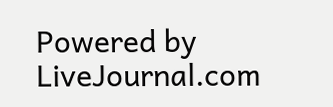Powered by LiveJournal.com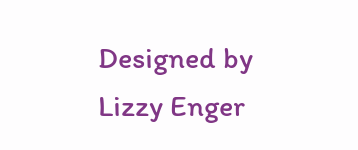Designed by Lizzy Enger